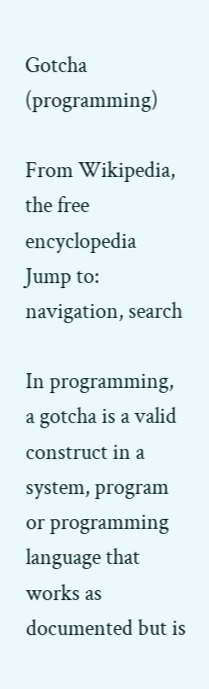Gotcha (programming)

From Wikipedia, the free encyclopedia
Jump to: navigation, search

In programming, a gotcha is a valid construct in a system, program or programming language that works as documented but is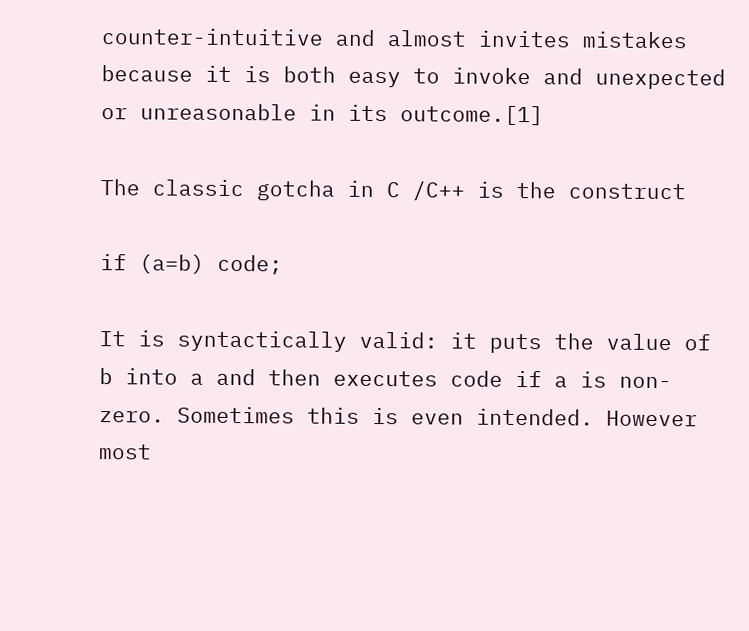counter-intuitive and almost invites mistakes because it is both easy to invoke and unexpected or unreasonable in its outcome.[1]

The classic gotcha in C /C++ is the construct

if (a=b) code;

It is syntactically valid: it puts the value of b into a and then executes code if a is non-zero. Sometimes this is even intended. However most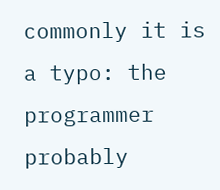commonly it is a typo: the programmer probably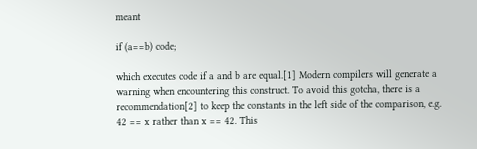meant

if (a==b) code;

which executes code if a and b are equal.[1] Modern compilers will generate a warning when encountering this construct. To avoid this gotcha, there is a recommendation[2] to keep the constants in the left side of the comparison, e.g. 42 == x rather than x == 42. This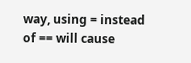way, using = instead of == will cause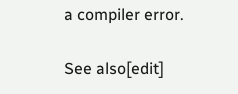a compiler error.

See also[edit]